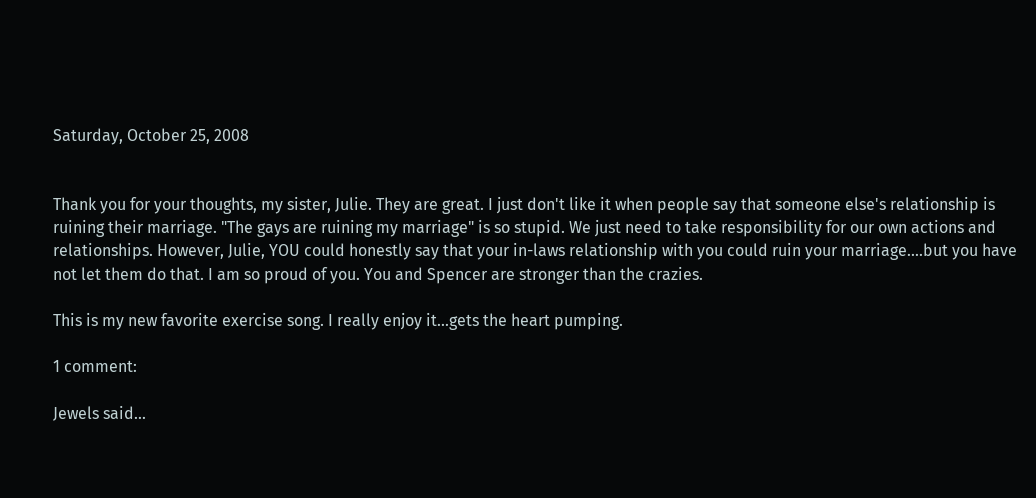Saturday, October 25, 2008


Thank you for your thoughts, my sister, Julie. They are great. I just don't like it when people say that someone else's relationship is ruining their marriage. "The gays are ruining my marriage" is so stupid. We just need to take responsibility for our own actions and relationships. However, Julie, YOU could honestly say that your in-laws relationship with you could ruin your marriage....but you have not let them do that. I am so proud of you. You and Spencer are stronger than the crazies.

This is my new favorite exercise song. I really enjoy it...gets the heart pumping.

1 comment:

Jewels said...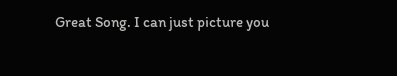Great Song. I can just picture you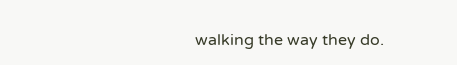walking the way they do.